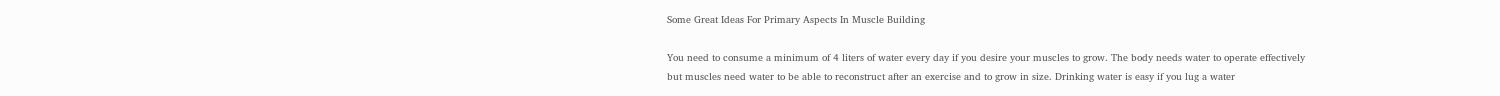Some Great Ideas For Primary Aspects In Muscle Building

You need to consume a minimum of 4 liters of water every day if you desire your muscles to grow. The body needs water to operate effectively but muscles need water to be able to reconstruct after an exercise and to grow in size. Drinking water is easy if you lug a water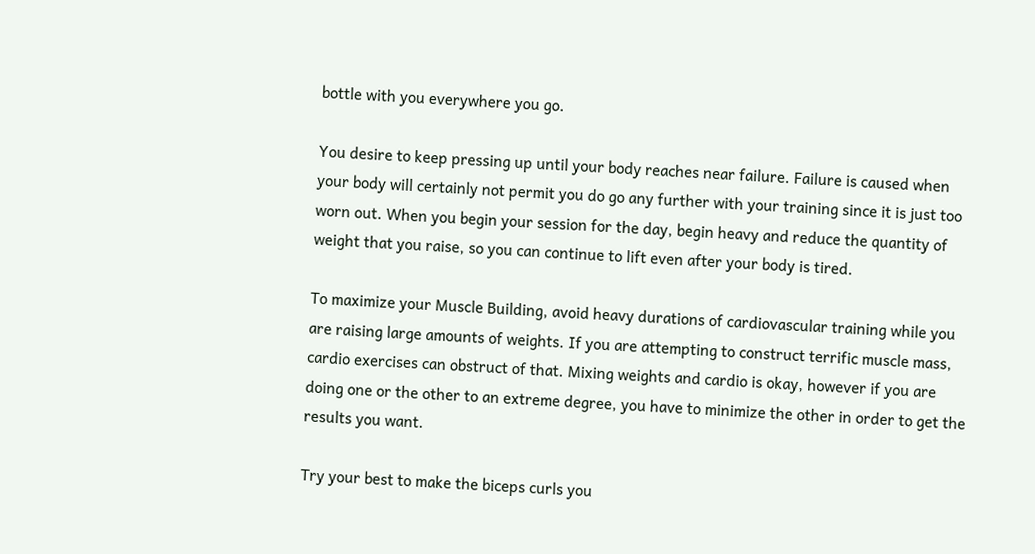bottle with you everywhere you go.

You desire to keep pressing up until your body reaches near failure. Failure is caused when your body will certainly not permit you do go any further with your training since it is just too worn out. When you begin your session for the day, begin heavy and reduce the quantity of weight that you raise, so you can continue to lift even after your body is tired.

To maximize your Muscle Building, avoid heavy durations of cardiovascular training while you are raising large amounts of weights. If you are attempting to construct terrific muscle mass, cardio exercises can obstruct of that. Mixing weights and cardio is okay, however if you are doing one or the other to an extreme degree, you have to minimize the other in order to get the results you want.

Try your best to make the biceps curls you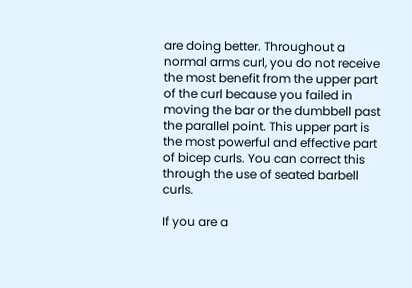are doing better. Throughout a normal arms curl, you do not receive the most benefit from the upper part of the curl because you failed in moving the bar or the dumbbell past the parallel point. This upper part is the most powerful and effective part of bicep curls. You can correct this through the use of seated barbell curls.

If you are a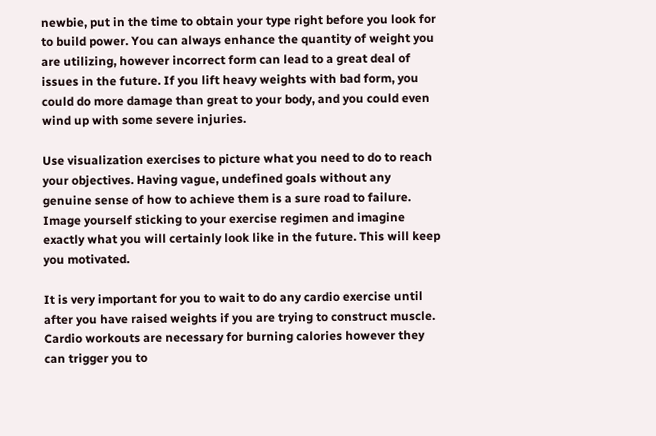newbie, put in the time to obtain your type right before you look for to build power. You can always enhance the quantity of weight you are utilizing, however incorrect form can lead to a great deal of issues in the future. If you lift heavy weights with bad form, you could do more damage than great to your body, and you could even wind up with some severe injuries.

Use visualization exercises to picture what you need to do to reach your objectives. Having vague, undefined goals without any genuine sense of how to achieve them is a sure road to failure. Image yourself sticking to your exercise regimen and imagine exactly what you will certainly look like in the future. This will keep you motivated.

It is very important for you to wait to do any cardio exercise until after you have raised weights if you are trying to construct muscle. Cardio workouts are necessary for burning calories however they can trigger you to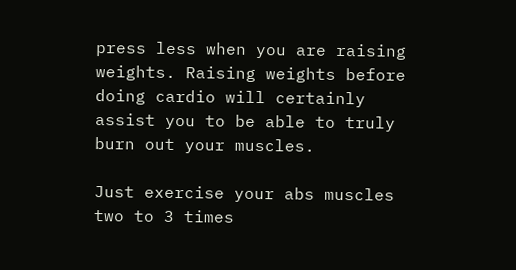press less when you are raising weights. Raising weights before doing cardio will certainly assist you to be able to truly burn out your muscles.

Just exercise your abs muscles two to 3 times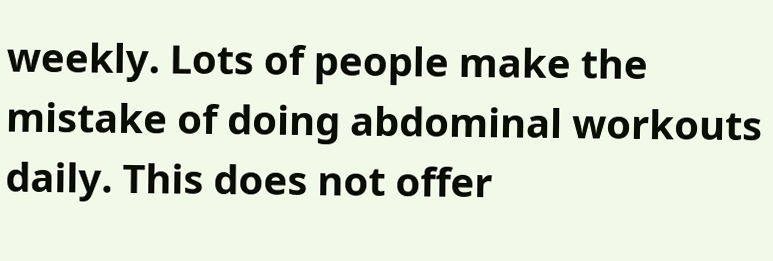weekly. Lots of people make the mistake of doing abdominal workouts daily. This does not offer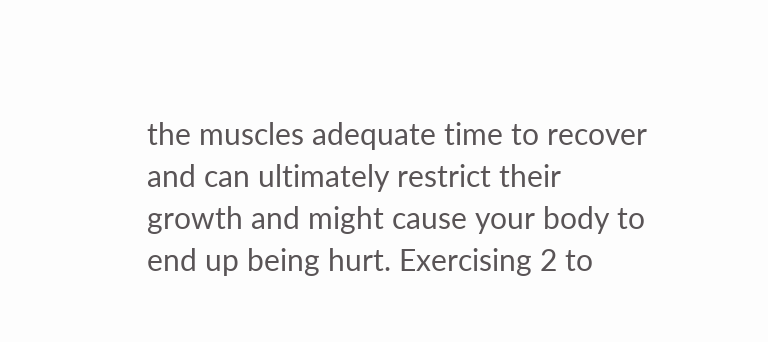the muscles adequate time to recover and can ultimately restrict their growth and might cause your body to end up being hurt. Exercising 2 to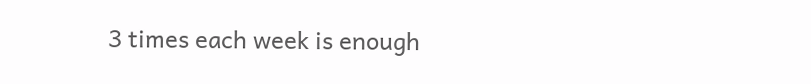3 times each week is enough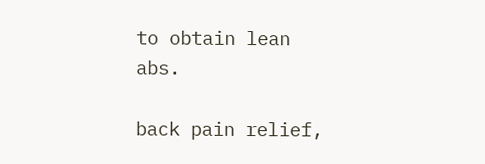to obtain lean abs.

back pain relief,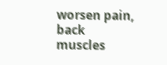worsen pain, back muscles